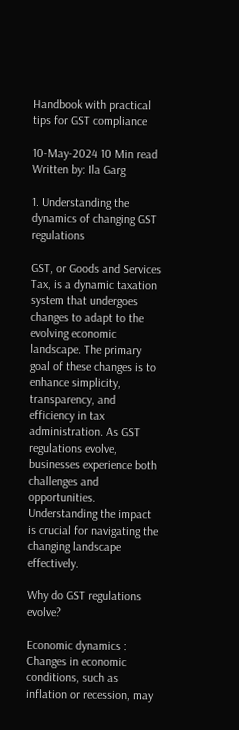Handbook with practical tips for GST compliance

10-May-2024 10 Min read Written by: Ila Garg

1. Understanding the dynamics of changing GST regulations

GST, or Goods and Services Tax, is a dynamic taxation system that undergoes changes to adapt to the evolving economic landscape. The primary goal of these changes is to enhance simplicity, transparency, and efficiency in tax administration. As GST regulations evolve, businesses experience both challenges and opportunities. Understanding the impact is crucial for navigating the changing landscape effectively.

Why do GST regulations evolve?

Economic dynamics : Changes in economic conditions, such as inflation or recession, may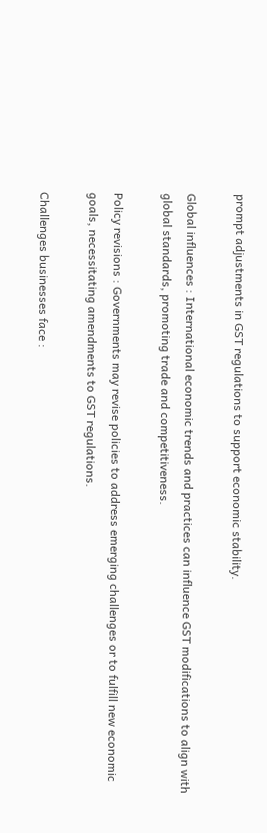prompt adjustments in GST regulations to support economic stability.

Global influences : International economic trends and practices can influence GST modifications to align with global standards, promoting trade and competitiveness.

Policy revisions : Governments may revise policies to address emerging challenges or to fulfill new economic goals, necessitating amendments to GST regulations.

Challenges businesses face :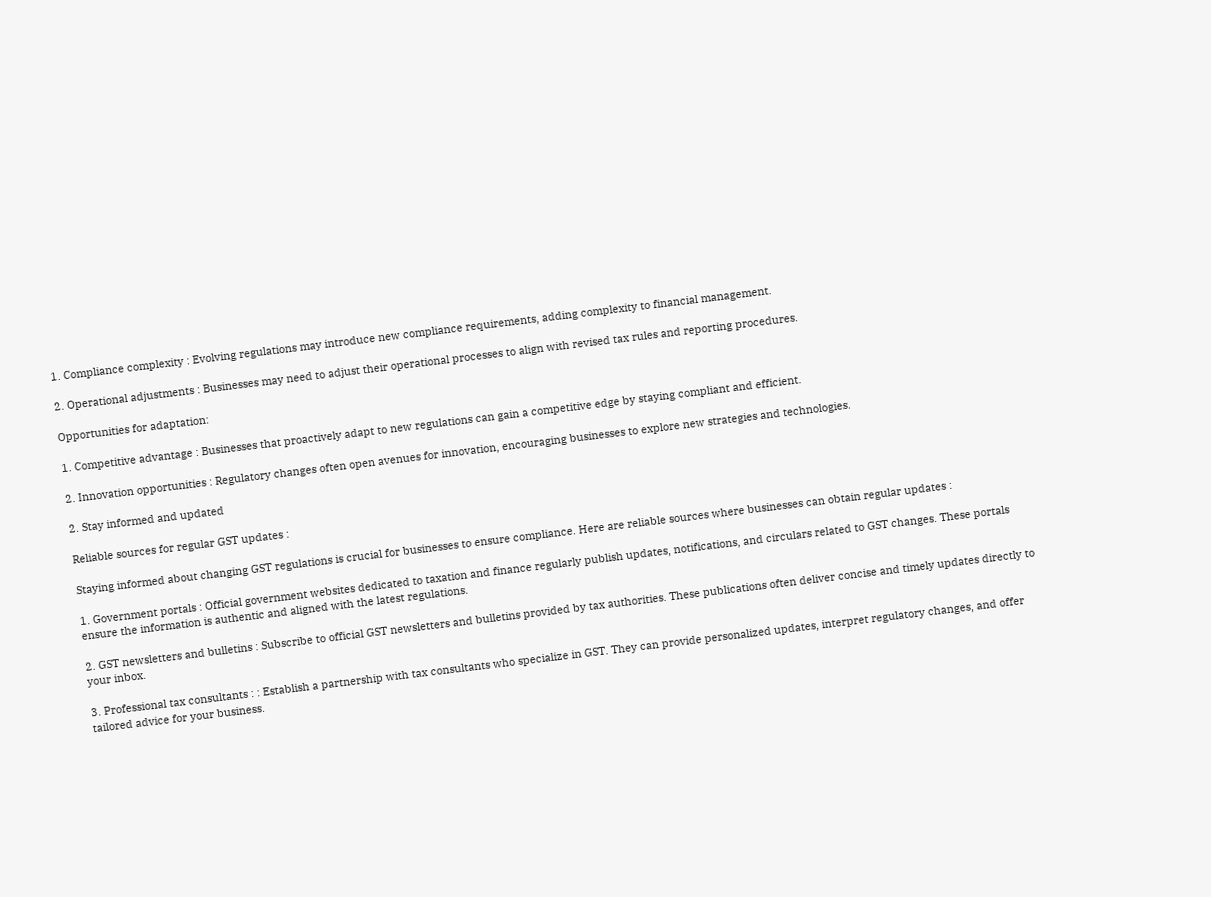1. Compliance complexity : Evolving regulations may introduce new compliance requirements, adding complexity to financial management.

2. Operational adjustments : Businesses may need to adjust their operational processes to align with revised tax rules and reporting procedures.

Opportunities for adaptation:

1. Competitive advantage : Businesses that proactively adapt to new regulations can gain a competitive edge by staying compliant and efficient.

2. Innovation opportunities : Regulatory changes often open avenues for innovation, encouraging businesses to explore new strategies and technologies.

2. Stay informed and updated

Reliable sources for regular GST updates :

Staying informed about changing GST regulations is crucial for businesses to ensure compliance. Here are reliable sources where businesses can obtain regular updates :

1. Government portals : Official government websites dedicated to taxation and finance regularly publish updates, notifications, and circulars related to GST changes. These portals ensure the information is authentic and aligned with the latest regulations.

2. GST newsletters and bulletins : Subscribe to official GST newsletters and bulletins provided by tax authorities. These publications often deliver concise and timely updates directly to your inbox.

3. Professional tax consultants : : Establish a partnership with tax consultants who specialize in GST. They can provide personalized updates, interpret regulatory changes, and offer tailored advice for your business.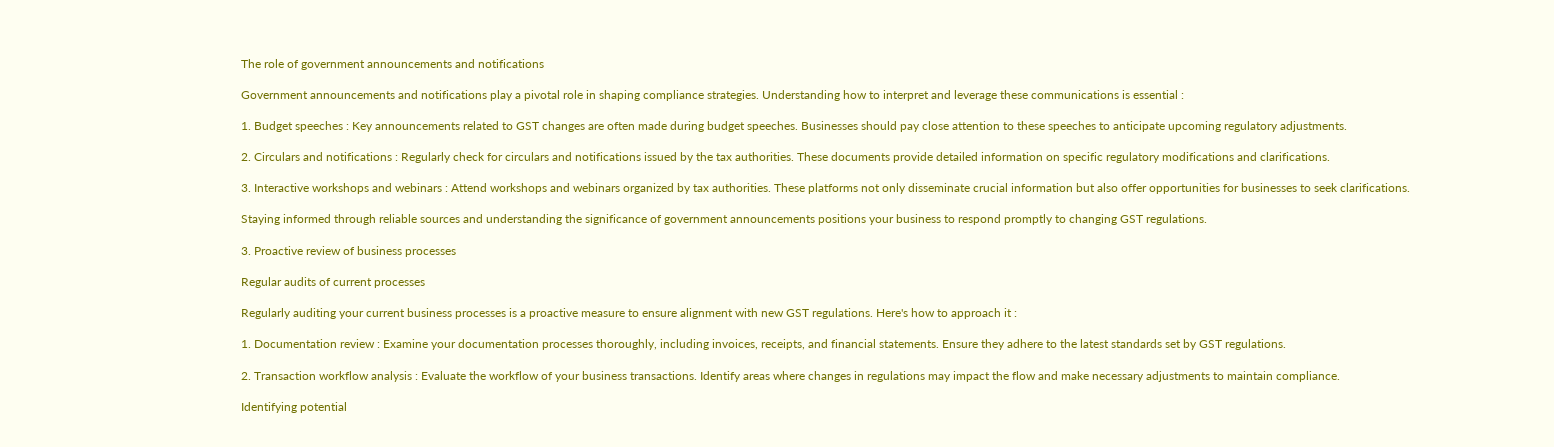The role of government announcements and notifications

Government announcements and notifications play a pivotal role in shaping compliance strategies. Understanding how to interpret and leverage these communications is essential :

1. Budget speeches : Key announcements related to GST changes are often made during budget speeches. Businesses should pay close attention to these speeches to anticipate upcoming regulatory adjustments.

2. Circulars and notifications : Regularly check for circulars and notifications issued by the tax authorities. These documents provide detailed information on specific regulatory modifications and clarifications.

3. Interactive workshops and webinars : Attend workshops and webinars organized by tax authorities. These platforms not only disseminate crucial information but also offer opportunities for businesses to seek clarifications.

Staying informed through reliable sources and understanding the significance of government announcements positions your business to respond promptly to changing GST regulations.

3. Proactive review of business processes

Regular audits of current processes

Regularly auditing your current business processes is a proactive measure to ensure alignment with new GST regulations. Here's how to approach it :

1. Documentation review : Examine your documentation processes thoroughly, including invoices, receipts, and financial statements. Ensure they adhere to the latest standards set by GST regulations.

2. Transaction workflow analysis : Evaluate the workflow of your business transactions. Identify areas where changes in regulations may impact the flow and make necessary adjustments to maintain compliance.

Identifying potential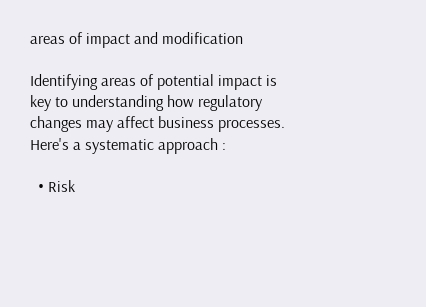areas of impact and modification

Identifying areas of potential impact is key to understanding how regulatory changes may affect business processes. Here's a systematic approach :

  • Risk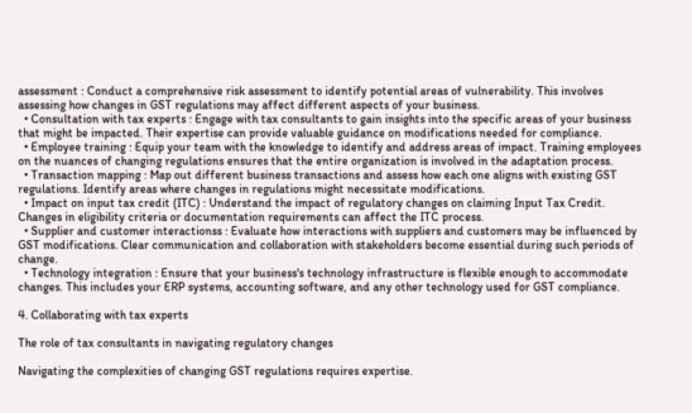assessment : Conduct a comprehensive risk assessment to identify potential areas of vulnerability. This involves assessing how changes in GST regulations may affect different aspects of your business.
  • Consultation with tax experts : Engage with tax consultants to gain insights into the specific areas of your business that might be impacted. Their expertise can provide valuable guidance on modifications needed for compliance.
  • Employee training : Equip your team with the knowledge to identify and address areas of impact. Training employees on the nuances of changing regulations ensures that the entire organization is involved in the adaptation process.
  • Transaction mapping : Map out different business transactions and assess how each one aligns with existing GST regulations. Identify areas where changes in regulations might necessitate modifications.
  • Impact on input tax credit (ITC) : Understand the impact of regulatory changes on claiming Input Tax Credit. Changes in eligibility criteria or documentation requirements can affect the ITC process.
  • Supplier and customer interactionss : Evaluate how interactions with suppliers and customers may be influenced by GST modifications. Clear communication and collaboration with stakeholders become essential during such periods of change.
  • Technology integration : Ensure that your business's technology infrastructure is flexible enough to accommodate changes. This includes your ERP systems, accounting software, and any other technology used for GST compliance.

4. Collaborating with tax experts

The role of tax consultants in navigating regulatory changes

Navigating the complexities of changing GST regulations requires expertise.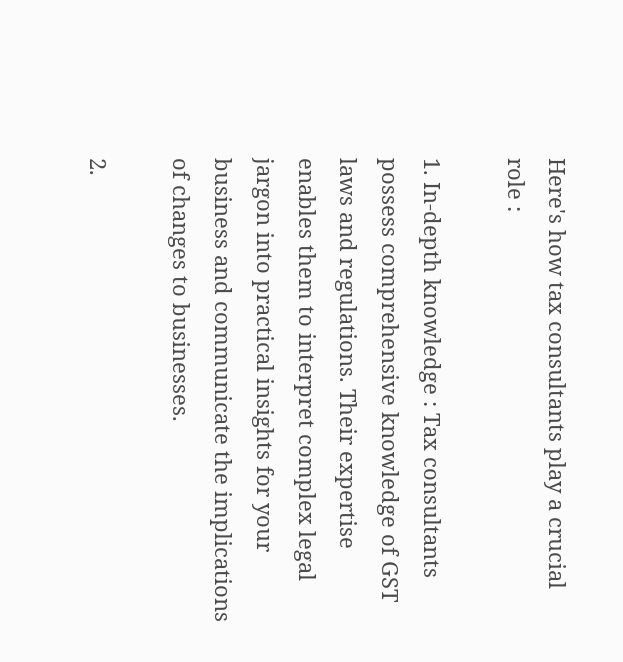Here's how tax consultants play a crucial role :

1. In-depth knowledge : Tax consultants possess comprehensive knowledge of GST laws and regulations. Their expertise enables them to interpret complex legal jargon into practical insights for your business and communicate the implications of changes to businesses.

2.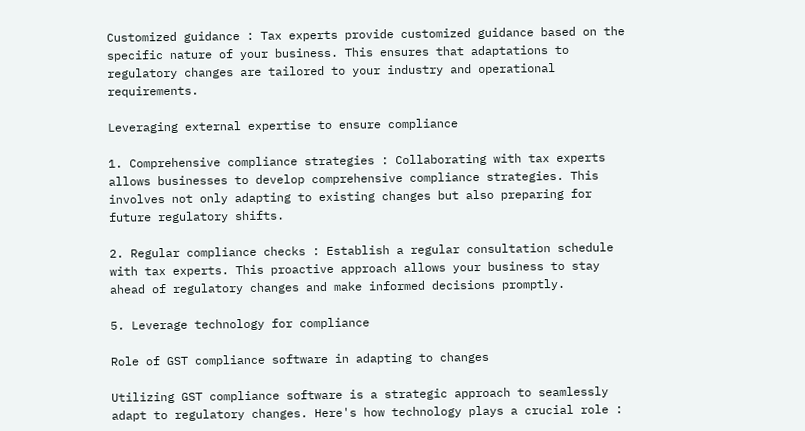Customized guidance : Tax experts provide customized guidance based on the specific nature of your business. This ensures that adaptations to regulatory changes are tailored to your industry and operational requirements.

Leveraging external expertise to ensure compliance

1. Comprehensive compliance strategies : Collaborating with tax experts allows businesses to develop comprehensive compliance strategies. This involves not only adapting to existing changes but also preparing for future regulatory shifts.

2. Regular compliance checks : Establish a regular consultation schedule with tax experts. This proactive approach allows your business to stay ahead of regulatory changes and make informed decisions promptly.

5. Leverage technology for compliance

Role of GST compliance software in adapting to changes

Utilizing GST compliance software is a strategic approach to seamlessly adapt to regulatory changes. Here's how technology plays a crucial role :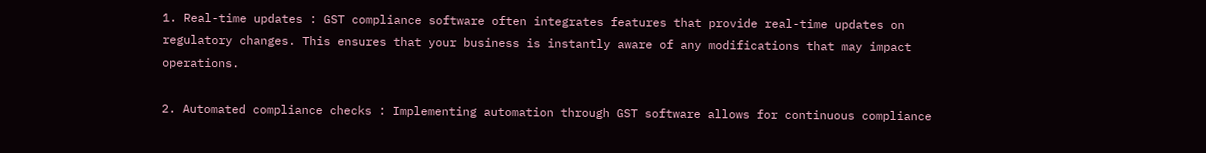1. Real-time updates : GST compliance software often integrates features that provide real-time updates on regulatory changes. This ensures that your business is instantly aware of any modifications that may impact operations.

2. Automated compliance checks : Implementing automation through GST software allows for continuous compliance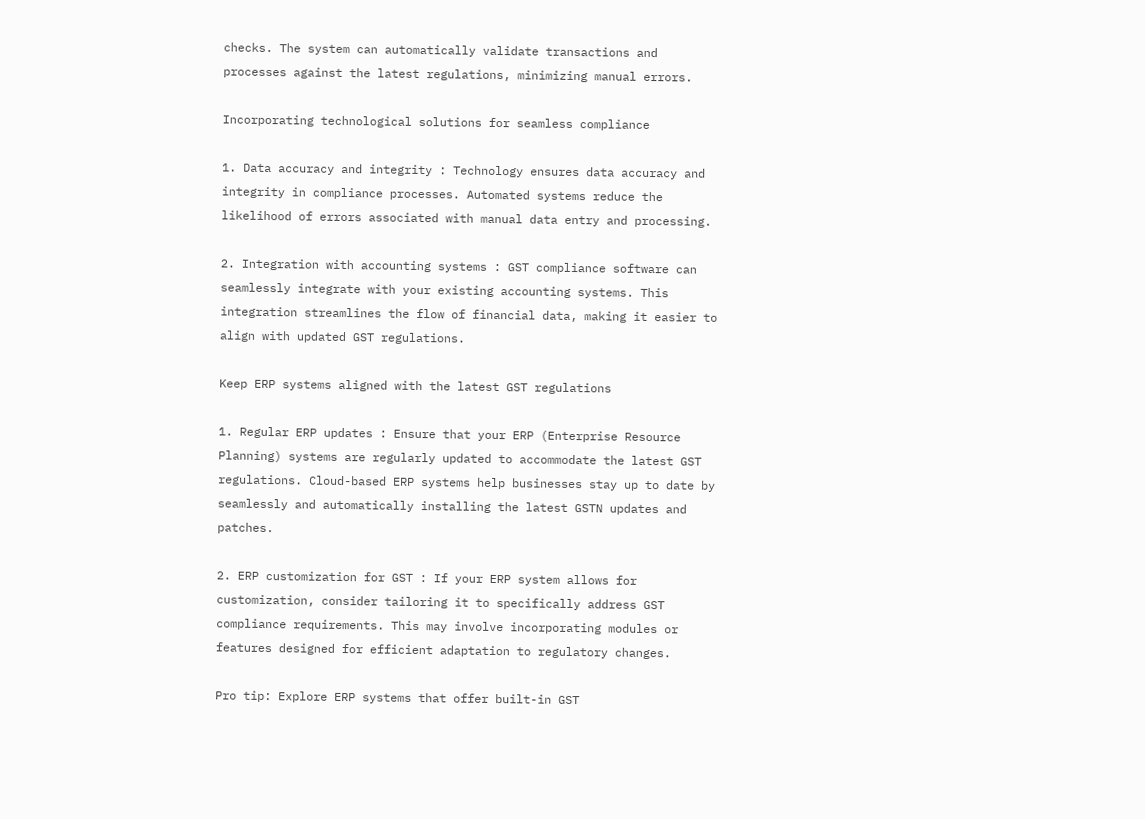checks. The system can automatically validate transactions and processes against the latest regulations, minimizing manual errors.

Incorporating technological solutions for seamless compliance

1. Data accuracy and integrity : Technology ensures data accuracy and integrity in compliance processes. Automated systems reduce the likelihood of errors associated with manual data entry and processing.

2. Integration with accounting systems : GST compliance software can seamlessly integrate with your existing accounting systems. This integration streamlines the flow of financial data, making it easier to align with updated GST regulations.

Keep ERP systems aligned with the latest GST regulations

1. Regular ERP updates : Ensure that your ERP (Enterprise Resource Planning) systems are regularly updated to accommodate the latest GST regulations. Cloud-based ERP systems help businesses stay up to date by seamlessly and automatically installing the latest GSTN updates and patches.

2. ERP customization for GST : If your ERP system allows for customization, consider tailoring it to specifically address GST compliance requirements. This may involve incorporating modules or features designed for efficient adaptation to regulatory changes.

Pro tip: Explore ERP systems that offer built-in GST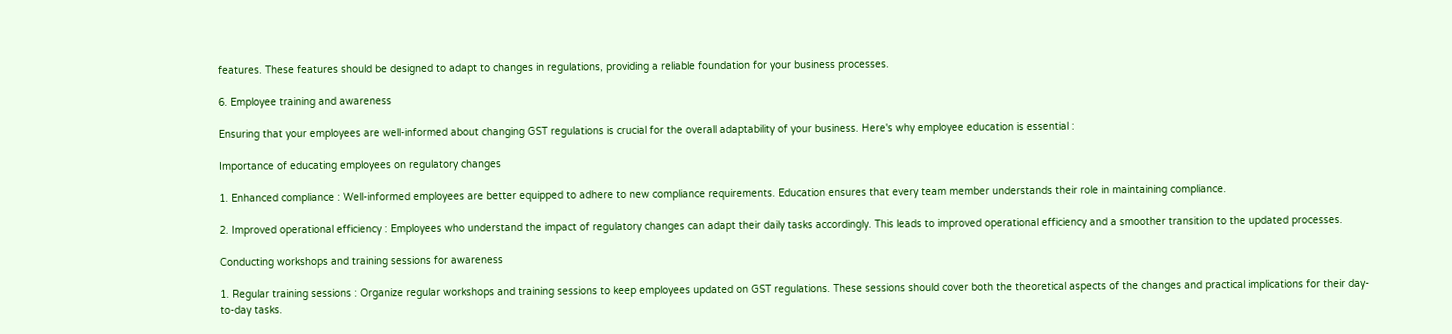features. These features should be designed to adapt to changes in regulations, providing a reliable foundation for your business processes.

6. Employee training and awareness

Ensuring that your employees are well-informed about changing GST regulations is crucial for the overall adaptability of your business. Here's why employee education is essential :

Importance of educating employees on regulatory changes

1. Enhanced compliance : Well-informed employees are better equipped to adhere to new compliance requirements. Education ensures that every team member understands their role in maintaining compliance.

2. Improved operational efficiency : Employees who understand the impact of regulatory changes can adapt their daily tasks accordingly. This leads to improved operational efficiency and a smoother transition to the updated processes.

Conducting workshops and training sessions for awareness

1. Regular training sessions : Organize regular workshops and training sessions to keep employees updated on GST regulations. These sessions should cover both the theoretical aspects of the changes and practical implications for their day-to-day tasks.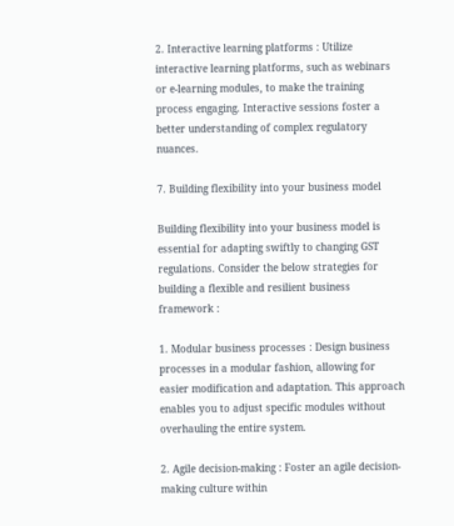2. Interactive learning platforms : Utilize interactive learning platforms, such as webinars or e-learning modules, to make the training process engaging. Interactive sessions foster a better understanding of complex regulatory nuances.

7. Building flexibility into your business model

Building flexibility into your business model is essential for adapting swiftly to changing GST regulations. Consider the below strategies for building a flexible and resilient business framework :

1. Modular business processes : Design business processes in a modular fashion, allowing for easier modification and adaptation. This approach enables you to adjust specific modules without overhauling the entire system.

2. Agile decision-making : Foster an agile decision-making culture within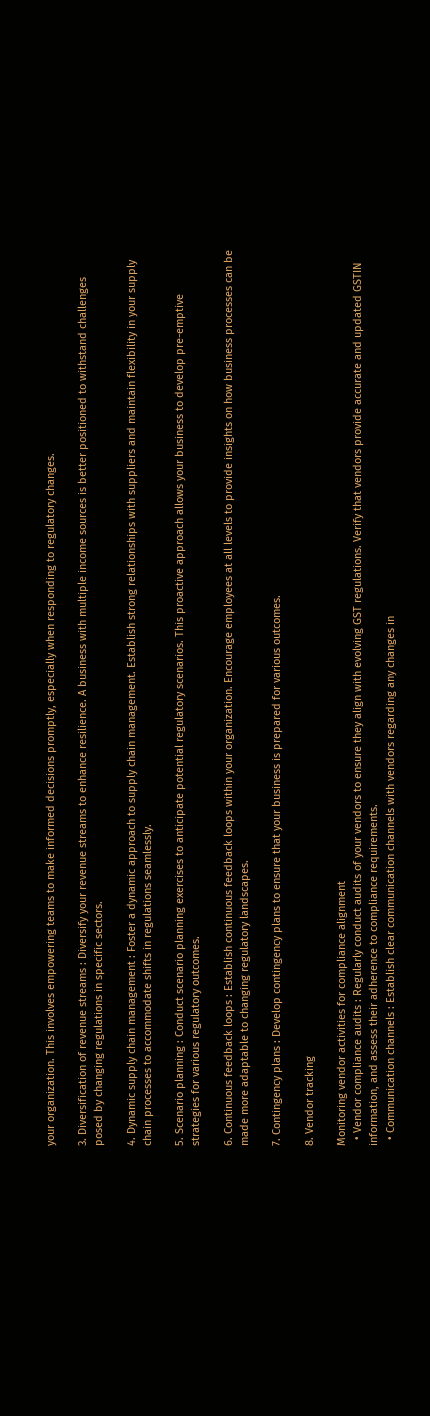your organization. This involves empowering teams to make informed decisions promptly, especially when responding to regulatory changes.

3. Diversification of revenue streams : Diversify your revenue streams to enhance resilience. A business with multiple income sources is better positioned to withstand challenges posed by changing regulations in specific sectors.

4. Dynamic supply chain management : Foster a dynamic approach to supply chain management. Establish strong relationships with suppliers and maintain flexibility in your supply chain processes to accommodate shifts in regulations seamlessly.

5. Scenario planning : Conduct scenario planning exercises to anticipate potential regulatory scenarios. This proactive approach allows your business to develop pre-emptive strategies for various regulatory outcomes.

6. Continuous feedback loops : Establish continuous feedback loops within your organization. Encourage employees at all levels to provide insights on how business processes can be made more adaptable to changing regulatory landscapes.

7. Contingency plans : Develop contingency plans to ensure that your business is prepared for various outcomes.

8. Vendor tracking

Monitoring vendor activities for compliance alignment
  • Vendor compliance audits : Regularly conduct audits of your vendors to ensure they align with evolving GST regulations. Verify that vendors provide accurate and updated GSTIN information, and assess their adherence to compliance requirements.
  • Communication channels : Establish clear communication channels with vendors regarding any changes in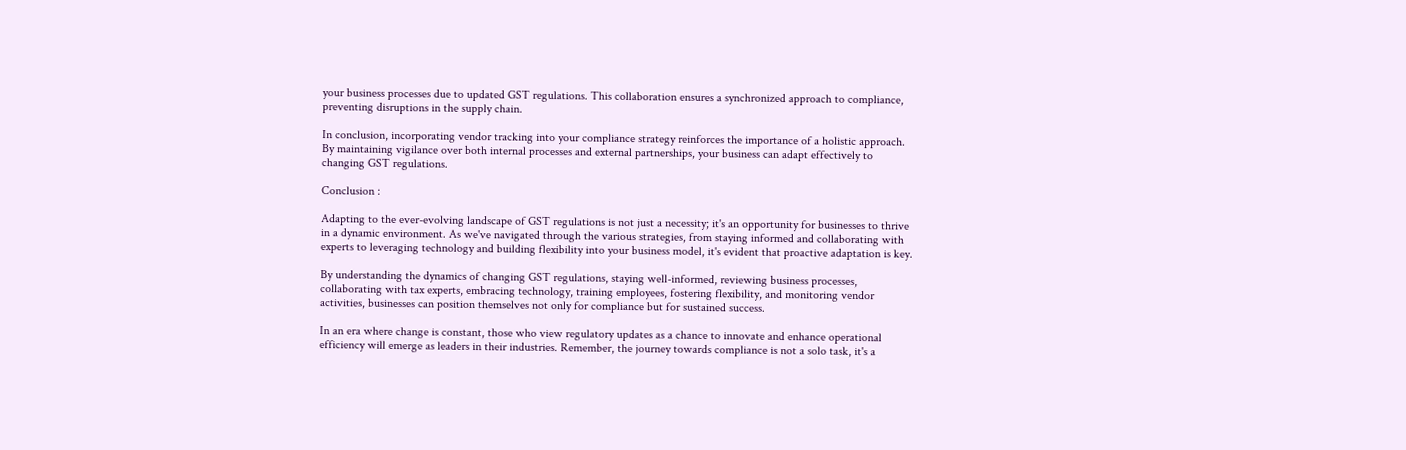your business processes due to updated GST regulations. This collaboration ensures a synchronized approach to compliance, preventing disruptions in the supply chain.

In conclusion, incorporating vendor tracking into your compliance strategy reinforces the importance of a holistic approach. By maintaining vigilance over both internal processes and external partnerships, your business can adapt effectively to changing GST regulations.

Conclusion :

Adapting to the ever-evolving landscape of GST regulations is not just a necessity; it's an opportunity for businesses to thrive in a dynamic environment. As we've navigated through the various strategies, from staying informed and collaborating with experts to leveraging technology and building flexibility into your business model, it's evident that proactive adaptation is key.

By understanding the dynamics of changing GST regulations, staying well-informed, reviewing business processes, collaborating with tax experts, embracing technology, training employees, fostering flexibility, and monitoring vendor activities, businesses can position themselves not only for compliance but for sustained success.

In an era where change is constant, those who view regulatory updates as a chance to innovate and enhance operational efficiency will emerge as leaders in their industries. Remember, the journey towards compliance is not a solo task, it's a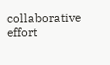collaborative effort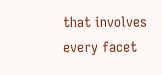that involves every facet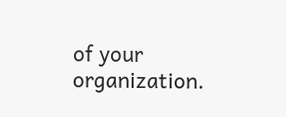of your organization.